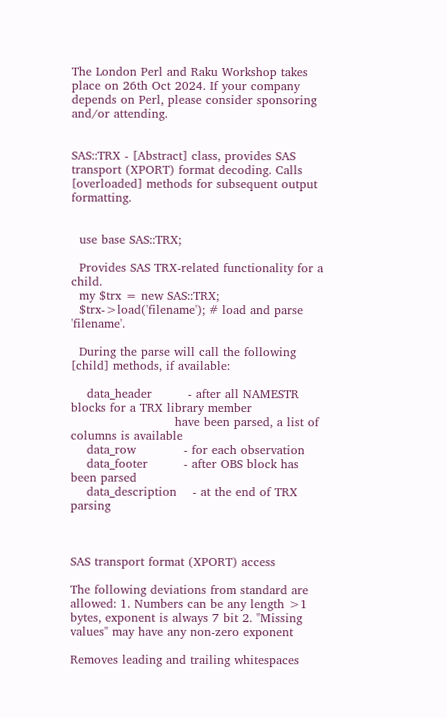The London Perl and Raku Workshop takes place on 26th Oct 2024. If your company depends on Perl, please consider sponsoring and/or attending.


SAS::TRX - [Abstract] class, provides SAS transport (XPORT) format decoding. Calls [overloaded] methods for subsequent output formatting.


  use base SAS::TRX;

  Provides SAS TRX-related functionality for a child.
  my $trx = new SAS::TRX;
  $trx->load('filename'); # load and parse 'filename'.

  During the parse will call the following [child] methods, if available:

    data_header         - after all NAMESTR blocks for a TRX library member
                          have been parsed, a list of columns is available
    data_row            - for each observation
    data_footer         - after OBS block has been parsed
    data_description    - at the end of TRX parsing



SAS transport format (XPORT) access

The following deviations from standard are allowed: 1. Numbers can be any length >1 bytes, exponent is always 7 bit 2. "Missing values" may have any non-zero exponent

Removes leading and trailing whitespaces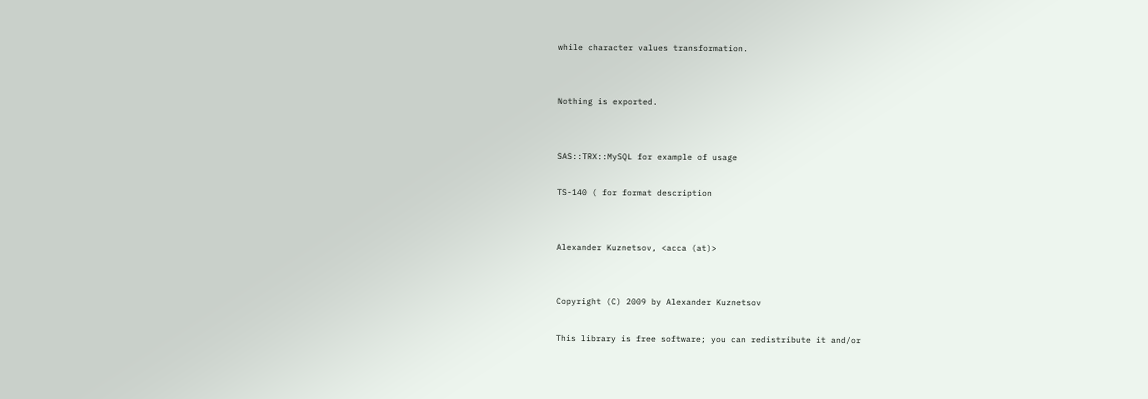while character values transformation.


Nothing is exported.


SAS::TRX::MySQL for example of usage

TS-140 ( for format description


Alexander Kuznetsov, <acca (at)>


Copyright (C) 2009 by Alexander Kuznetsov

This library is free software; you can redistribute it and/or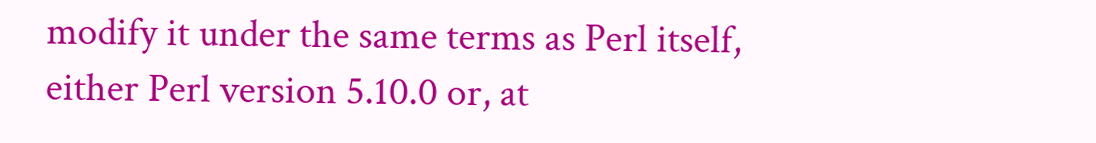modify it under the same terms as Perl itself, either Perl version 5.10.0 or, at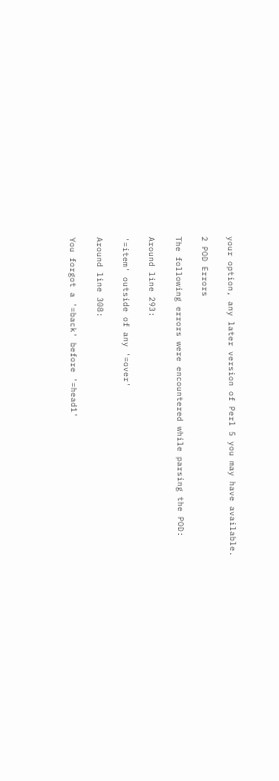your option, any later version of Perl 5 you may have available.

2 POD Errors

The following errors were encountered while parsing the POD:

Around line 293:

'=item' outside of any '=over'

Around line 308:

You forgot a '=back' before '=head1'